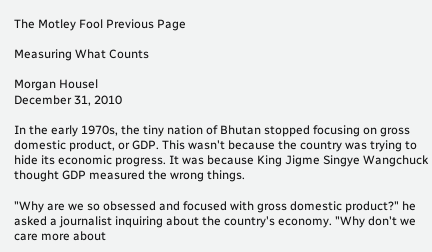The Motley Fool Previous Page

Measuring What Counts

Morgan Housel
December 31, 2010

In the early 1970s, the tiny nation of Bhutan stopped focusing on gross domestic product, or GDP. This wasn't because the country was trying to hide its economic progress. It was because King Jigme Singye Wangchuck thought GDP measured the wrong things.

"Why are we so obsessed and focused with gross domestic product?" he asked a journalist inquiring about the country's economy. "Why don't we care more about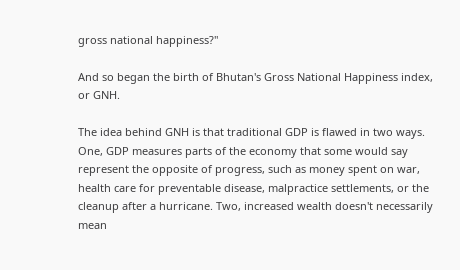gross national happiness?"

And so began the birth of Bhutan's Gross National Happiness index, or GNH.

The idea behind GNH is that traditional GDP is flawed in two ways. One, GDP measures parts of the economy that some would say represent the opposite of progress, such as money spent on war, health care for preventable disease, malpractice settlements, or the cleanup after a hurricane. Two, increased wealth doesn't necessarily mean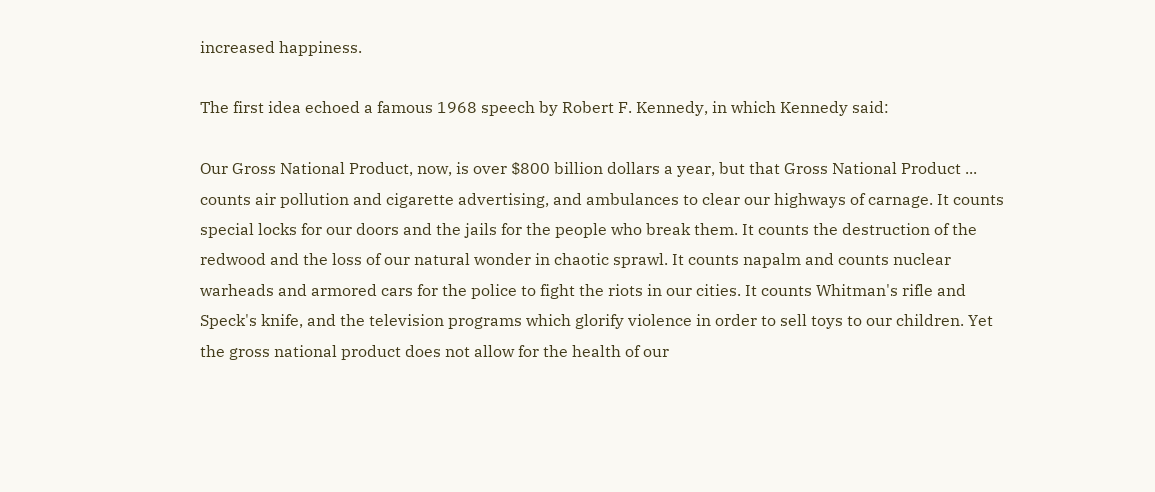increased happiness.

The first idea echoed a famous 1968 speech by Robert F. Kennedy, in which Kennedy said:

Our Gross National Product, now, is over $800 billion dollars a year, but that Gross National Product ... counts air pollution and cigarette advertising, and ambulances to clear our highways of carnage. It counts special locks for our doors and the jails for the people who break them. It counts the destruction of the redwood and the loss of our natural wonder in chaotic sprawl. It counts napalm and counts nuclear warheads and armored cars for the police to fight the riots in our cities. It counts Whitman's rifle and Speck's knife, and the television programs which glorify violence in order to sell toys to our children. Yet the gross national product does not allow for the health of our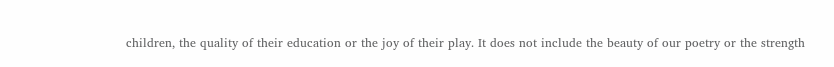children, the quality of their education or the joy of their play. It does not include the beauty of our poetry or the strength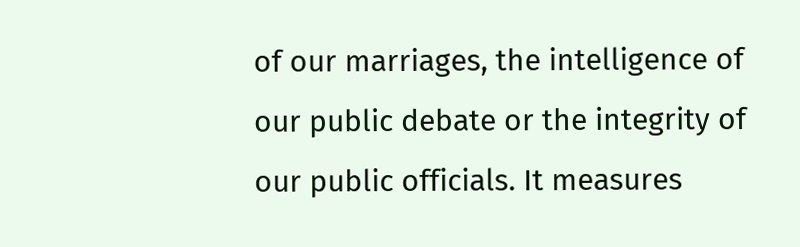of our marriages, the intelligence of our public debate or the integrity of our public officials. It measures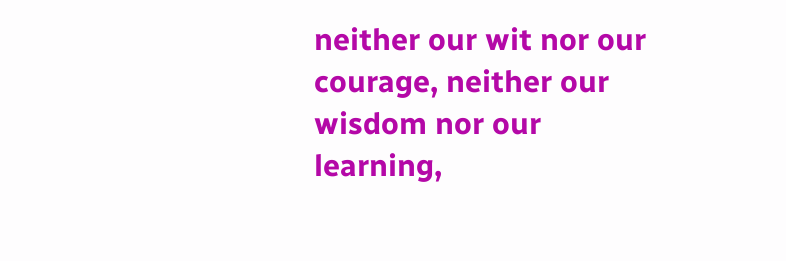neither our wit nor our courage, neither our wisdom nor our learning,